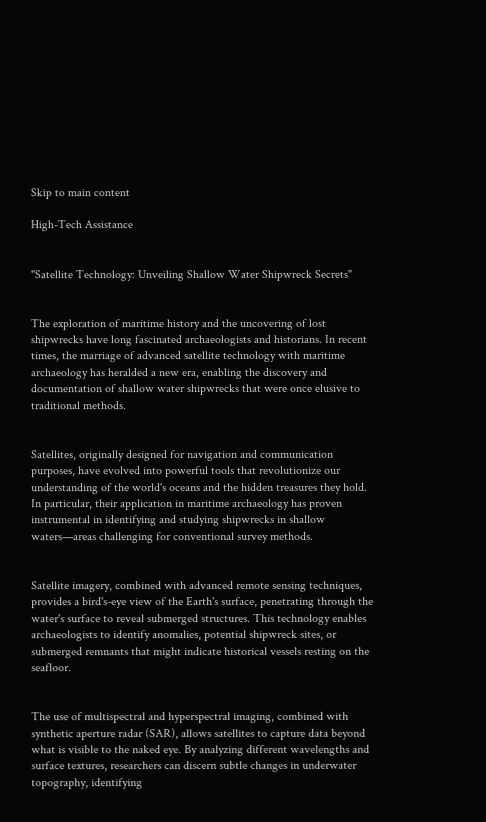Skip to main content

High-Tech Assistance


"Satellite Technology: Unveiling Shallow Water Shipwreck Secrets"


The exploration of maritime history and the uncovering of lost shipwrecks have long fascinated archaeologists and historians. In recent times, the marriage of advanced satellite technology with maritime archaeology has heralded a new era, enabling the discovery and documentation of shallow water shipwrecks that were once elusive to traditional methods.


Satellites, originally designed for navigation and communication purposes, have evolved into powerful tools that revolutionize our understanding of the world's oceans and the hidden treasures they hold. In particular, their application in maritime archaeology has proven instrumental in identifying and studying shipwrecks in shallow waters—areas challenging for conventional survey methods.


Satellite imagery, combined with advanced remote sensing techniques, provides a bird's-eye view of the Earth's surface, penetrating through the water's surface to reveal submerged structures. This technology enables archaeologists to identify anomalies, potential shipwreck sites, or submerged remnants that might indicate historical vessels resting on the seafloor.


The use of multispectral and hyperspectral imaging, combined with synthetic aperture radar (SAR), allows satellites to capture data beyond what is visible to the naked eye. By analyzing different wavelengths and surface textures, researchers can discern subtle changes in underwater topography, identifying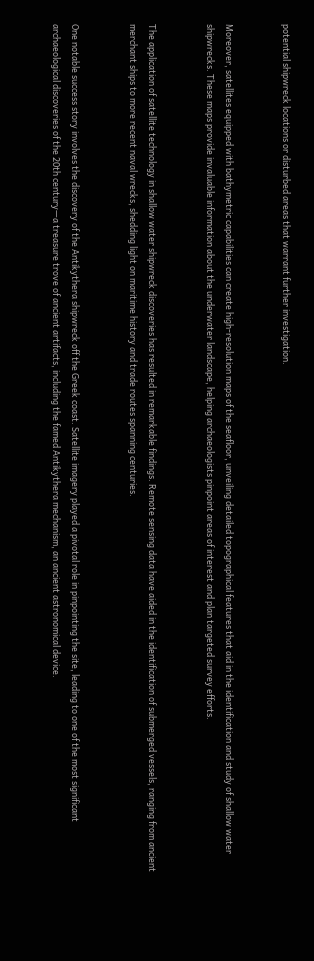potential shipwreck locations or disturbed areas that warrant further investigation.


Moreover, satellites equipped with bathymetric capabilities can create high-resolution maps of the seafloor, unveiling detailed topographical features that aid in the identification and study of shallow water shipwrecks. These maps provide invaluable information about the underwater landscape, helping archaeologists pinpoint areas of interest and plan targeted survey efforts.


The application of satellite technology in shallow water shipwreck discoveries has resulted in remarkable findings. Remote sensing data have aided in the identification of submerged vessels, ranging from ancient merchant ships to more recent naval wrecks, shedding light on maritime history and trade routes spanning centuries.


One notable success story involves the discovery of the Antikythera shipwreck off the Greek coast. Satellite imagery played a pivotal role in pinpointing the site, leading to one of the most significant archaeological discoveries of the 20th century—a treasure trove of ancient artifacts, including the famed Antikythera mechanism, an ancient astronomical device.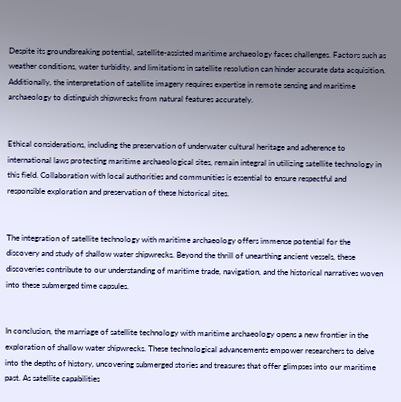Despite its groundbreaking potential, satellite-assisted maritime archaeology faces challenges. Factors such as weather conditions, water turbidity, and limitations in satellite resolution can hinder accurate data acquisition. Additionally, the interpretation of satellite imagery requires expertise in remote sensing and maritime archaeology to distinguish shipwrecks from natural features accurately.


Ethical considerations, including the preservation of underwater cultural heritage and adherence to international laws protecting maritime archaeological sites, remain integral in utilizing satellite technology in this field. Collaboration with local authorities and communities is essential to ensure respectful and responsible exploration and preservation of these historical sites.


The integration of satellite technology with maritime archaeology offers immense potential for the discovery and study of shallow water shipwrecks. Beyond the thrill of unearthing ancient vessels, these discoveries contribute to our understanding of maritime trade, navigation, and the historical narratives woven into these submerged time capsules.


In conclusion, the marriage of satellite technology with maritime archaeology opens a new frontier in the exploration of shallow water shipwrecks. These technological advancements empower researchers to delve into the depths of history, uncovering submerged stories and treasures that offer glimpses into our maritime past. As satellite capabilities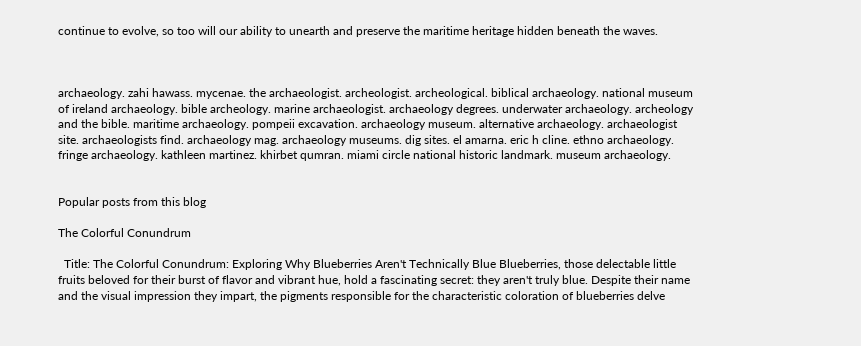continue to evolve, so too will our ability to unearth and preserve the maritime heritage hidden beneath the waves.



archaeology. zahi hawass. mycenae. the archaeologist. archeologist. archeological. biblical archaeology. national museum of ireland archaeology. bible archeology. marine archaeologist. archaeology degrees. underwater archaeology. archeology and the bible. maritime archaeology. pompeii excavation. archaeology museum. alternative archaeology. archaeologist site. archaeologists find. archaeology mag. archaeology museums. dig sites. el amarna. eric h cline. ethno archaeology. fringe archaeology. kathleen martinez. khirbet qumran. miami circle national historic landmark. museum archaeology.


Popular posts from this blog

The Colorful Conundrum

  Title: The Colorful Conundrum: Exploring Why Blueberries Aren't Technically Blue Blueberries, those delectable little fruits beloved for their burst of flavor and vibrant hue, hold a fascinating secret: they aren't truly blue. Despite their name and the visual impression they impart, the pigments responsible for the characteristic coloration of blueberries delve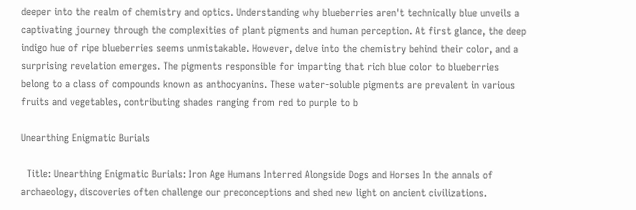deeper into the realm of chemistry and optics. Understanding why blueberries aren't technically blue unveils a captivating journey through the complexities of plant pigments and human perception. At first glance, the deep indigo hue of ripe blueberries seems unmistakable. However, delve into the chemistry behind their color, and a surprising revelation emerges. The pigments responsible for imparting that rich blue color to blueberries belong to a class of compounds known as anthocyanins. These water-soluble pigments are prevalent in various fruits and vegetables, contributing shades ranging from red to purple to b

Unearthing Enigmatic Burials

  Title: Unearthing Enigmatic Burials: Iron Age Humans Interred Alongside Dogs and Horses In the annals of archaeology, discoveries often challenge our preconceptions and shed new light on ancient civilizations.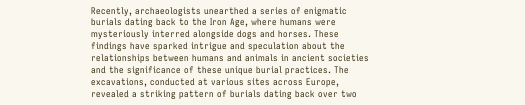Recently, archaeologists unearthed a series of enigmatic burials dating back to the Iron Age, where humans were mysteriously interred alongside dogs and horses. These findings have sparked intrigue and speculation about the relationships between humans and animals in ancient societies and the significance of these unique burial practices. The excavations, conducted at various sites across Europe, revealed a striking pattern of burials dating back over two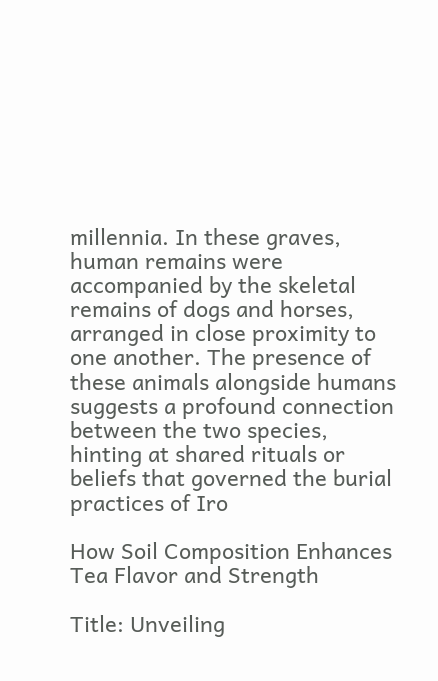millennia. In these graves, human remains were accompanied by the skeletal remains of dogs and horses, arranged in close proximity to one another. The presence of these animals alongside humans suggests a profound connection between the two species, hinting at shared rituals or beliefs that governed the burial practices of Iro

How Soil Composition Enhances Tea Flavor and Strength

Title: Unveiling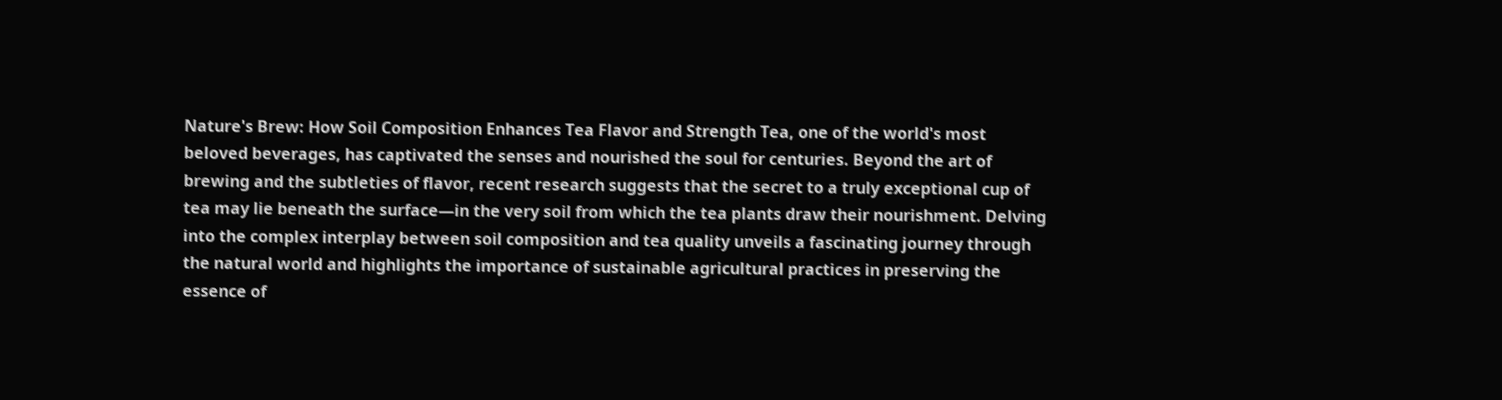Nature's Brew: How Soil Composition Enhances Tea Flavor and Strength Tea, one of the world's most beloved beverages, has captivated the senses and nourished the soul for centuries. Beyond the art of brewing and the subtleties of flavor, recent research suggests that the secret to a truly exceptional cup of tea may lie beneath the surface—in the very soil from which the tea plants draw their nourishment. Delving into the complex interplay between soil composition and tea quality unveils a fascinating journey through the natural world and highlights the importance of sustainable agricultural practices in preserving the essence of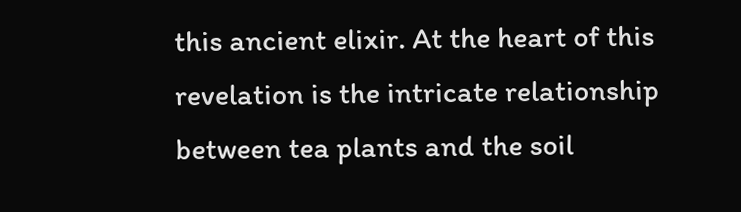this ancient elixir. At the heart of this revelation is the intricate relationship between tea plants and the soil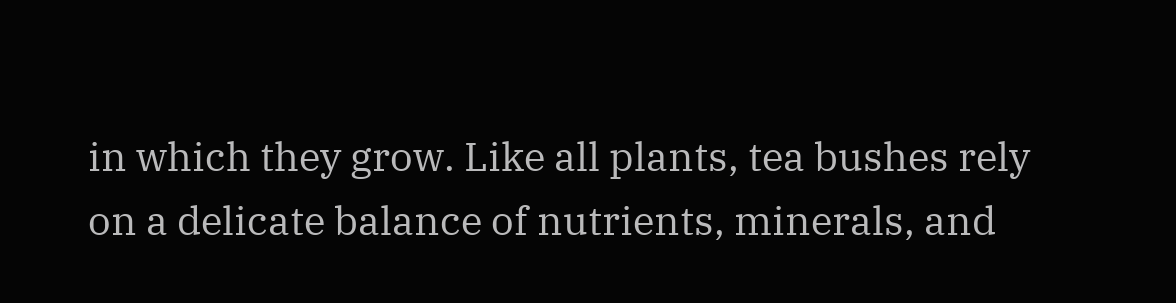in which they grow. Like all plants, tea bushes rely on a delicate balance of nutrients, minerals, and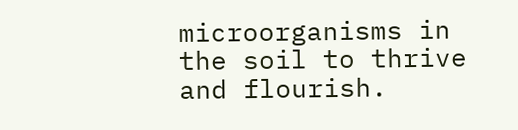microorganisms in the soil to thrive and flourish.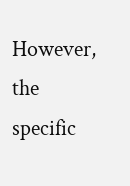However, the specific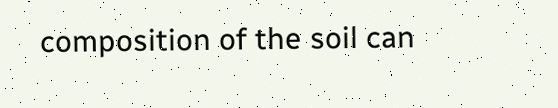composition of the soil can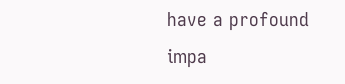have a profound impa